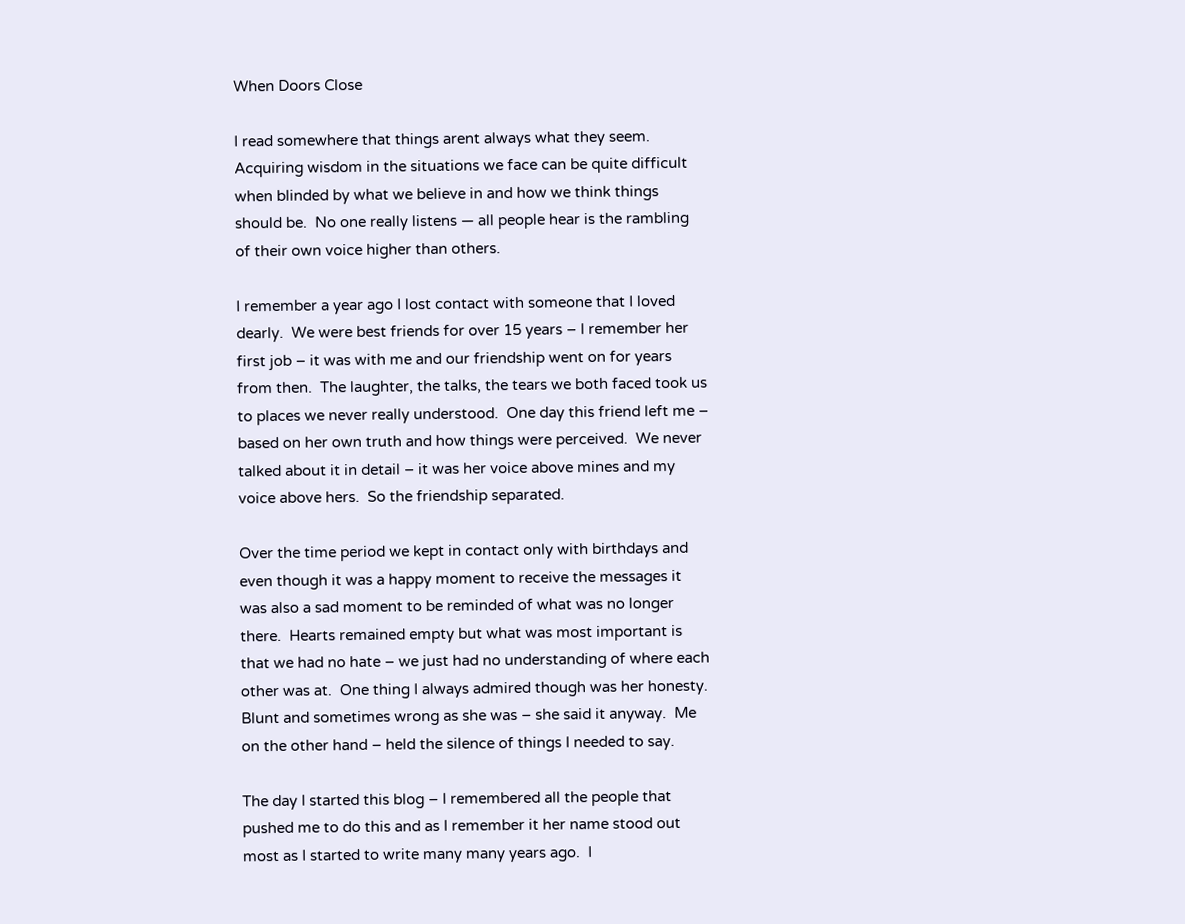When Doors Close

I read somewhere that things arent always what they seem.  Acquiring wisdom in the situations we face can be quite difficult when blinded by what we believe in and how we think things should be.  No one really listens — all people hear is the rambling of their own voice higher than others.

I remember a year ago I lost contact with someone that I loved dearly.  We were best friends for over 15 years – I remember her first job – it was with me and our friendship went on for years from then.  The laughter, the talks, the tears we both faced took us to places we never really understood.  One day this friend left me – based on her own truth and how things were perceived.  We never talked about it in detail – it was her voice above mines and my voice above hers.  So the friendship separated.

Over the time period we kept in contact only with birthdays and even though it was a happy moment to receive the messages it was also a sad moment to be reminded of what was no longer there.  Hearts remained empty but what was most important is that we had no hate – we just had no understanding of where each other was at.  One thing I always admired though was her honesty.  Blunt and sometimes wrong as she was – she said it anyway.  Me on the other hand – held the silence of things I needed to say.

The day I started this blog – I remembered all the people that pushed me to do this and as I remember it her name stood out most as I started to write many many years ago.  I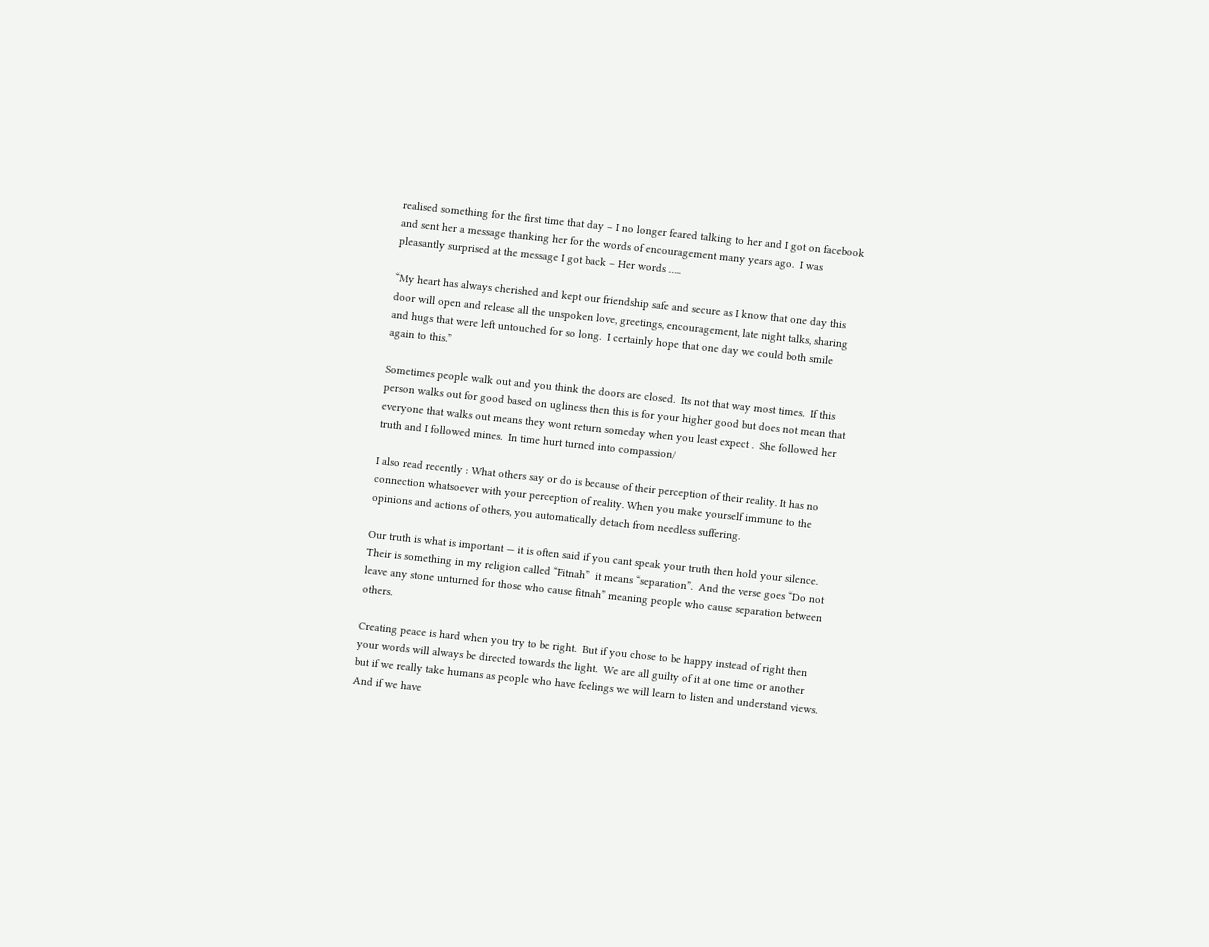realised something for the first time that day – I no longer feared talking to her and I got on facebook and sent her a message thanking her for the words of encouragement many years ago.  I was pleasantly surprised at the message I got back – Her words …..

“My heart has always cherished and kept our friendship safe and secure as I know that one day this door will open and release all the unspoken love, greetings, encouragement, late night talks, sharing and hugs that were left untouched for so long.  I certainly hope that one day we could both smile again to this.”

Sometimes people walk out and you think the doors are closed.  Its not that way most times.  If this person walks out for good based on ugliness then this is for your higher good but does not mean that everyone that walks out means they wont return someday when you least expect .  She followed her truth and I followed mines.  In time hurt turned into compassion/

I also read recently : What others say or do is because of their perception of their reality. It has no connection whatsoever with your perception of reality. When you make yourself immune to the opinions and actions of others, you automatically detach from needless suffering.

Our truth is what is important — it is often said if you cant speak your truth then hold your silence.  Their is something in my religion called “Fitnah”  it means “separation”.  And the verse goes “Do not leave any stone unturned for those who cause fitnah” meaning people who cause separation between others.

Creating peace is hard when you try to be right.  But if you chose to be happy instead of right then your words will always be directed towards the light.  We are all guilty of it at one time or another but if we really take humans as people who have feelings we will learn to listen and understand views.  And if we have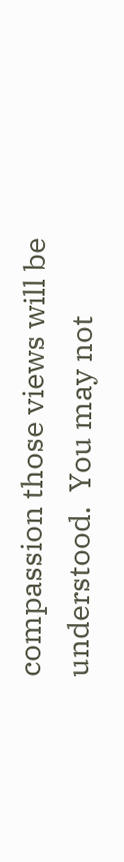compassion those views will be understood.  You may not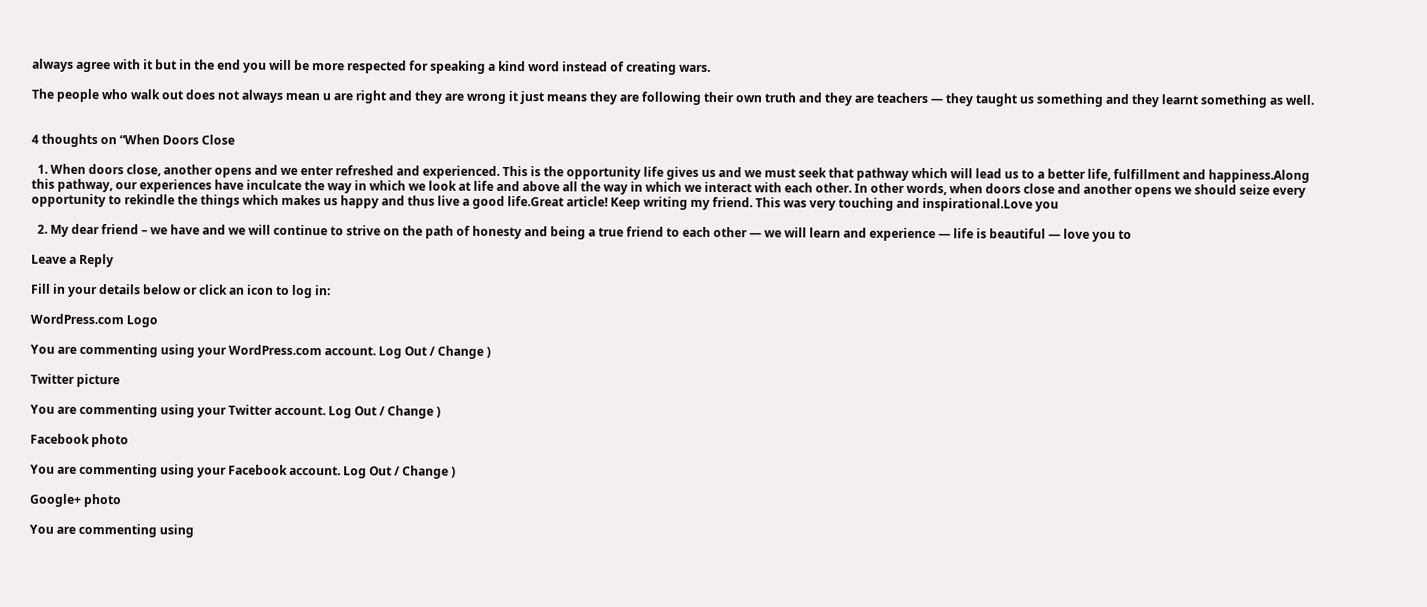always agree with it but in the end you will be more respected for speaking a kind word instead of creating wars.

The people who walk out does not always mean u are right and they are wrong it just means they are following their own truth and they are teachers — they taught us something and they learnt something as well.


4 thoughts on “When Doors Close

  1. When doors close, another opens and we enter refreshed and experienced. This is the opportunity life gives us and we must seek that pathway which will lead us to a better life, fulfillment and happiness.Along this pathway, our experiences have inculcate the way in which we look at life and above all the way in which we interact with each other. In other words, when doors close and another opens we should seize every opportunity to rekindle the things which makes us happy and thus live a good life.Great article! Keep writing my friend. This was very touching and inspirational.Love you

  2. My dear friend – we have and we will continue to strive on the path of honesty and being a true friend to each other — we will learn and experience — life is beautiful — love you to

Leave a Reply

Fill in your details below or click an icon to log in:

WordPress.com Logo

You are commenting using your WordPress.com account. Log Out / Change )

Twitter picture

You are commenting using your Twitter account. Log Out / Change )

Facebook photo

You are commenting using your Facebook account. Log Out / Change )

Google+ photo

You are commenting using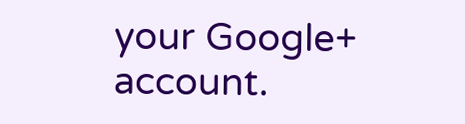your Google+ account.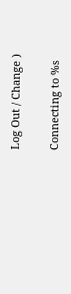Log Out / Change )

Connecting to %s